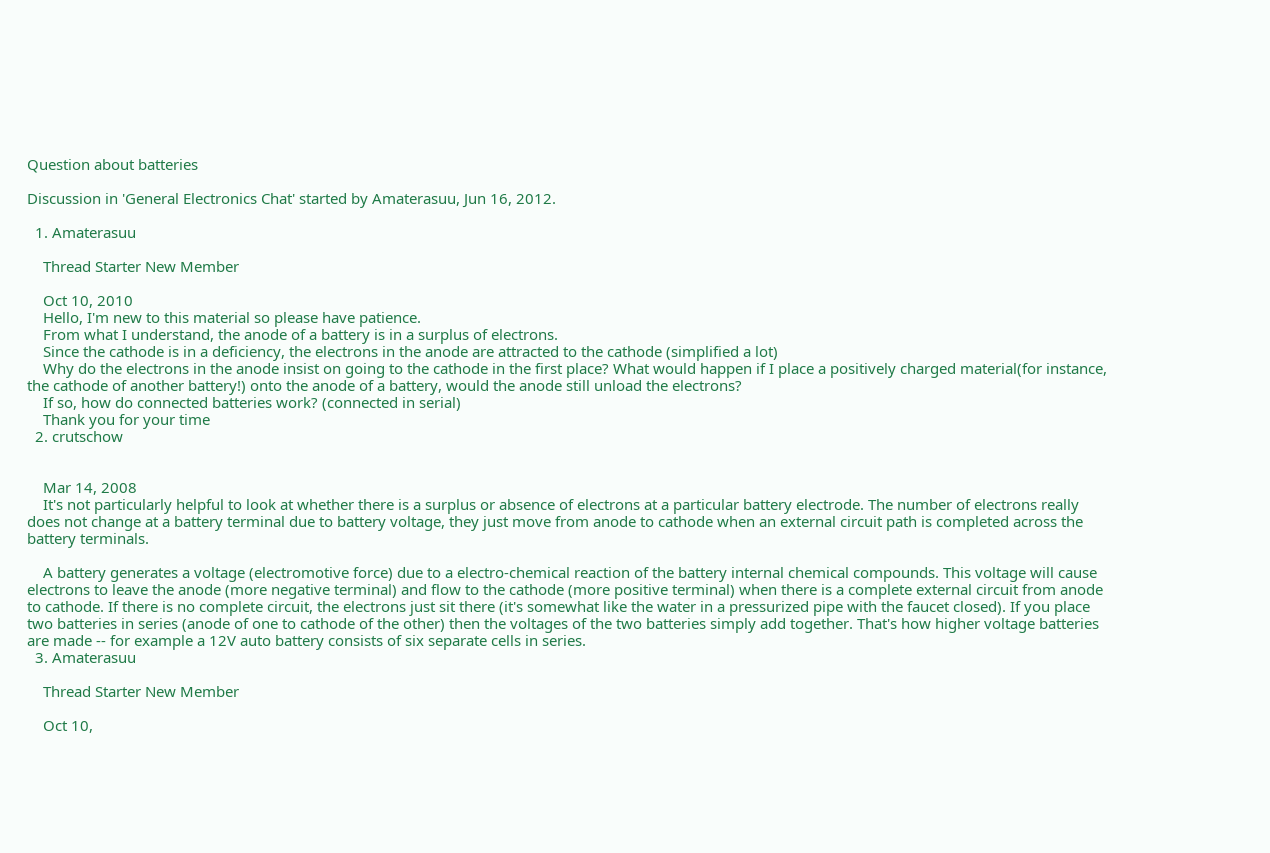Question about batteries

Discussion in 'General Electronics Chat' started by Amaterasuu, Jun 16, 2012.

  1. Amaterasuu

    Thread Starter New Member

    Oct 10, 2010
    Hello, I'm new to this material so please have patience.
    From what I understand, the anode of a battery is in a surplus of electrons.
    Since the cathode is in a deficiency, the electrons in the anode are attracted to the cathode (simplified a lot)
    Why do the electrons in the anode insist on going to the cathode in the first place? What would happen if I place a positively charged material(for instance, the cathode of another battery!) onto the anode of a battery, would the anode still unload the electrons?
    If so, how do connected batteries work? (connected in serial)
    Thank you for your time
  2. crutschow


    Mar 14, 2008
    It's not particularly helpful to look at whether there is a surplus or absence of electrons at a particular battery electrode. The number of electrons really does not change at a battery terminal due to battery voltage, they just move from anode to cathode when an external circuit path is completed across the battery terminals.

    A battery generates a voltage (electromotive force) due to a electro-chemical reaction of the battery internal chemical compounds. This voltage will cause electrons to leave the anode (more negative terminal) and flow to the cathode (more positive terminal) when there is a complete external circuit from anode to cathode. If there is no complete circuit, the electrons just sit there (it's somewhat like the water in a pressurized pipe with the faucet closed). If you place two batteries in series (anode of one to cathode of the other) then the voltages of the two batteries simply add together. That's how higher voltage batteries are made -- for example a 12V auto battery consists of six separate cells in series.
  3. Amaterasuu

    Thread Starter New Member

    Oct 10,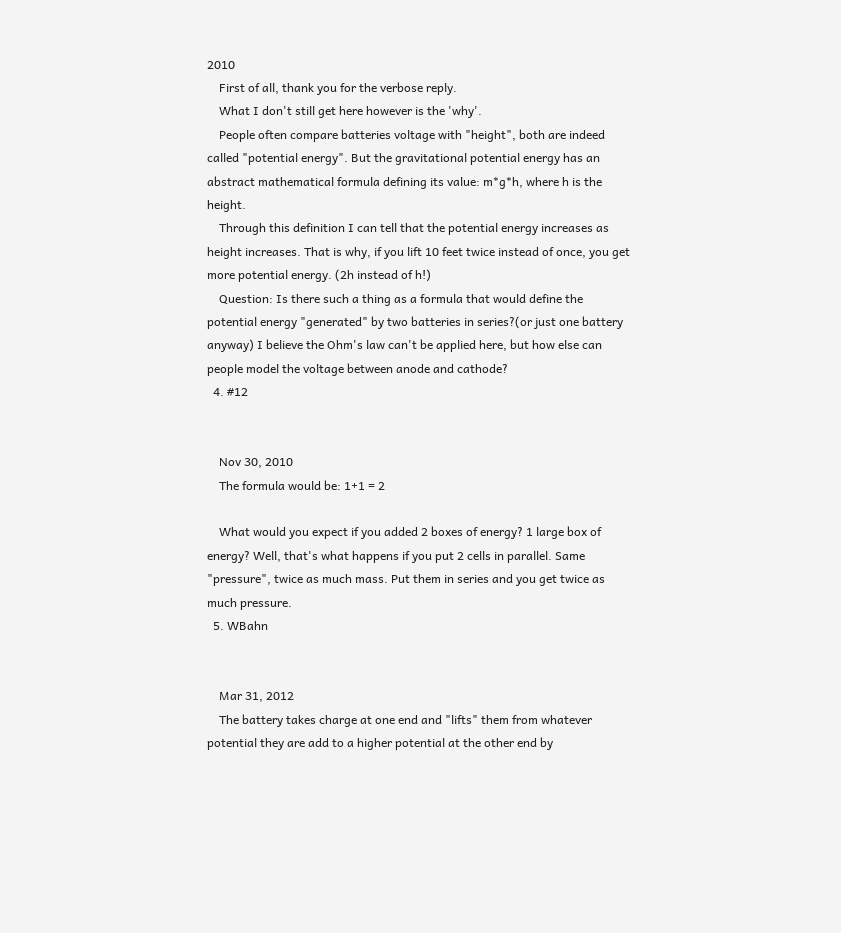2010
    First of all, thank you for the verbose reply.
    What I don't still get here however is the 'why'.
    People often compare batteries voltage with "height", both are indeed called "potential energy". But the gravitational potential energy has an abstract mathematical formula defining its value: m*g*h, where h is the height.
    Through this definition I can tell that the potential energy increases as height increases. That is why, if you lift 10 feet twice instead of once, you get more potential energy. (2h instead of h!)
    Question: Is there such a thing as a formula that would define the potential energy "generated" by two batteries in series?(or just one battery anyway) I believe the Ohm's law can't be applied here, but how else can people model the voltage between anode and cathode?
  4. #12


    Nov 30, 2010
    The formula would be: 1+1 = 2

    What would you expect if you added 2 boxes of energy? 1 large box of energy? Well, that's what happens if you put 2 cells in parallel. Same "pressure", twice as much mass. Put them in series and you get twice as much pressure.
  5. WBahn


    Mar 31, 2012
    The battery takes charge at one end and "lifts" them from whatever potential they are add to a higher potential at the other end by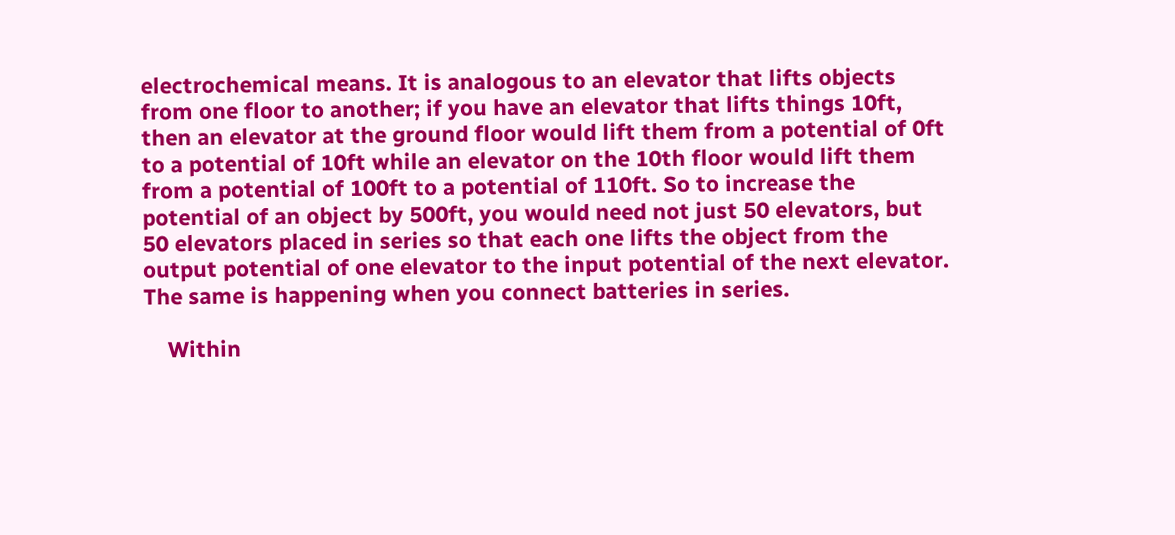electrochemical means. It is analogous to an elevator that lifts objects from one floor to another; if you have an elevator that lifts things 10ft, then an elevator at the ground floor would lift them from a potential of 0ft to a potential of 10ft while an elevator on the 10th floor would lift them from a potential of 100ft to a potential of 110ft. So to increase the potential of an object by 500ft, you would need not just 50 elevators, but 50 elevators placed in series so that each one lifts the object from the output potential of one elevator to the input potential of the next elevator. The same is happening when you connect batteries in series.

    Within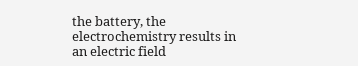the battery, the electrochemistry results in an electric field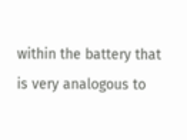within the battery that is very analogous to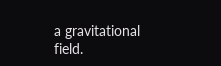a gravitational field.